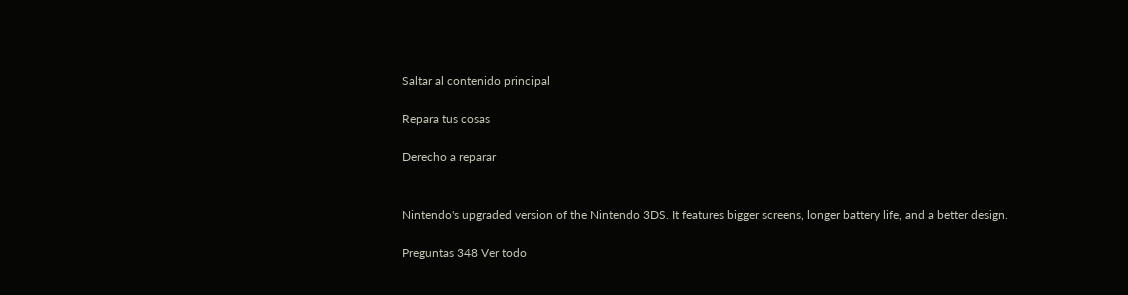Saltar al contenido principal

Repara tus cosas

Derecho a reparar


Nintendo's upgraded version of the Nintendo 3DS. It features bigger screens, longer battery life, and a better design.

Preguntas 348 Ver todo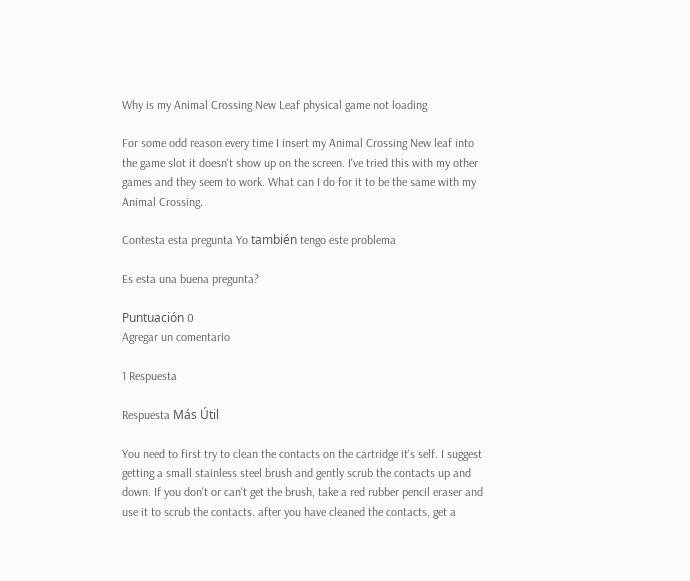Why is my Animal Crossing New Leaf physical game not loading

For some odd reason every time I insert my Animal Crossing New leaf into the game slot it doesn't show up on the screen. I've tried this with my other games and they seem to work. What can I do for it to be the same with my Animal Crossing.

Contesta esta pregunta Yo también tengo este problema

Es esta una buena pregunta?

Puntuación 0
Agregar un comentario

1 Respuesta

Respuesta Más Útil

You need to first try to clean the contacts on the cartridge it's self. I suggest getting a small stainless steel brush and gently scrub the contacts up and down. If you don't or can't get the brush, take a red rubber pencil eraser and use it to scrub the contacts. after you have cleaned the contacts, get a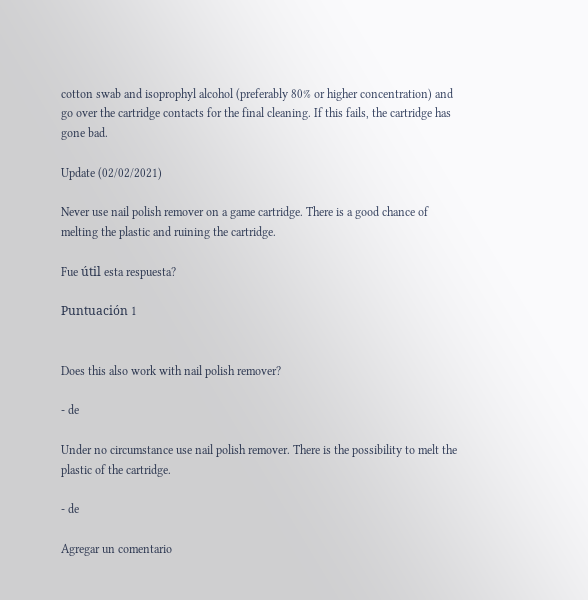cotton swab and isoprophyl alcohol (preferably 80% or higher concentration) and go over the cartridge contacts for the final cleaning. If this fails, the cartridge has gone bad.

Update (02/02/2021)

Never use nail polish remover on a game cartridge. There is a good chance of melting the plastic and ruining the cartridge.

Fue útil esta respuesta?

Puntuación 1


Does this also work with nail polish remover?

- de

Under no circumstance use nail polish remover. There is the possibility to melt the plastic of the cartridge.

- de

Agregar un comentario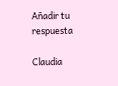Añadir tu respuesta

Claudia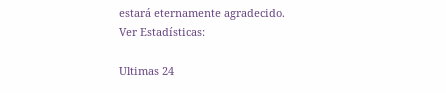estará eternamente agradecido.
Ver Estadísticas:

Ultimas 24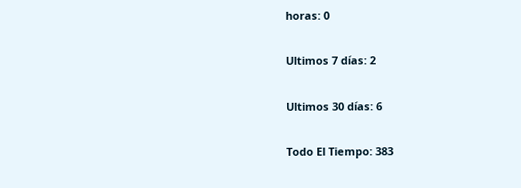horas: 0

Ultimos 7 días: 2

Ultimos 30 días: 6

Todo El Tiempo: 383